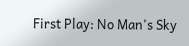First Play: No Man's Sky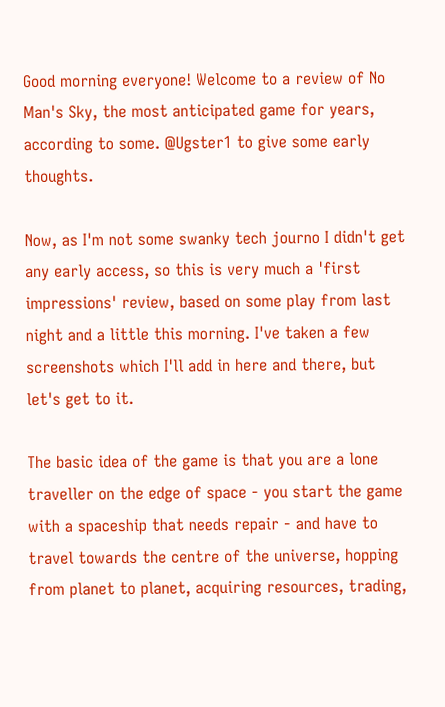Good morning everyone! Welcome to a review of No Man's Sky, the most anticipated game for years, according to some. @Ugster1 to give some early thoughts.

Now, as I'm not some swanky tech journo I didn't get any early access, so this is very much a 'first impressions' review, based on some play from last night and a little this morning. I've taken a few screenshots which I'll add in here and there, but let's get to it.

The basic idea of the game is that you are a lone traveller on the edge of space - you start the game with a spaceship that needs repair - and have to travel towards the centre of the universe, hopping from planet to planet, acquiring resources, trading,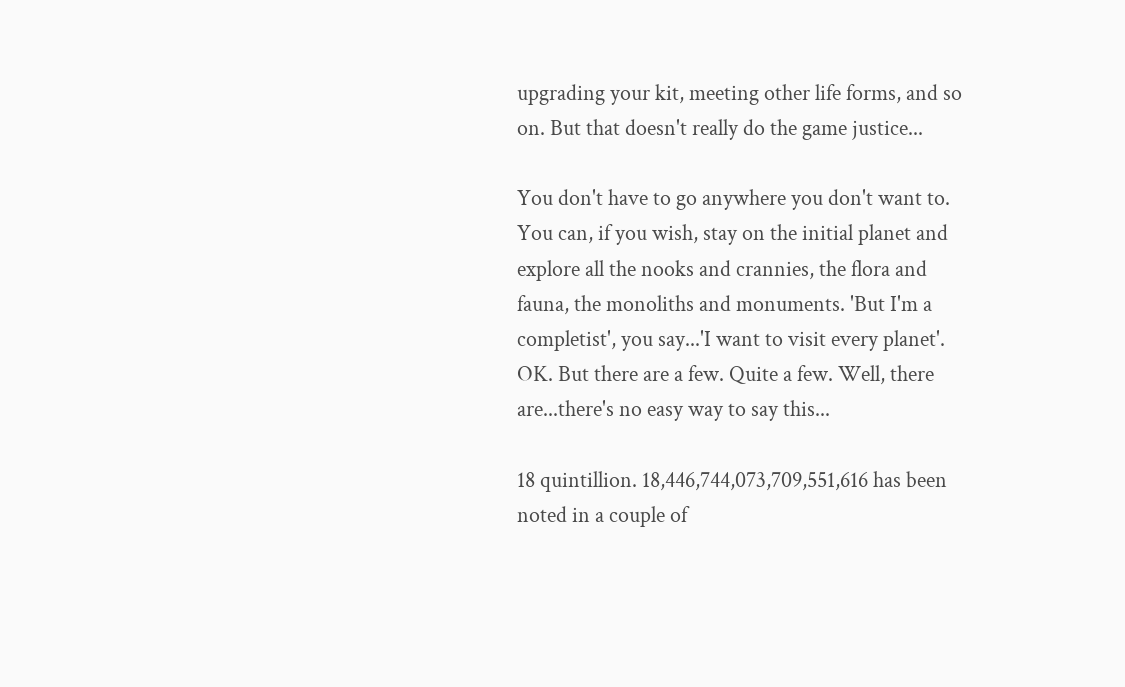upgrading your kit, meeting other life forms, and so on. But that doesn't really do the game justice...

You don't have to go anywhere you don't want to. You can, if you wish, stay on the initial planet and explore all the nooks and crannies, the flora and fauna, the monoliths and monuments. 'But I'm a completist', you say...'I want to visit every planet'. OK. But there are a few. Quite a few. Well, there are...there's no easy way to say this...

18 quintillion. 18,446,744,073,709,551,616 has been noted in a couple of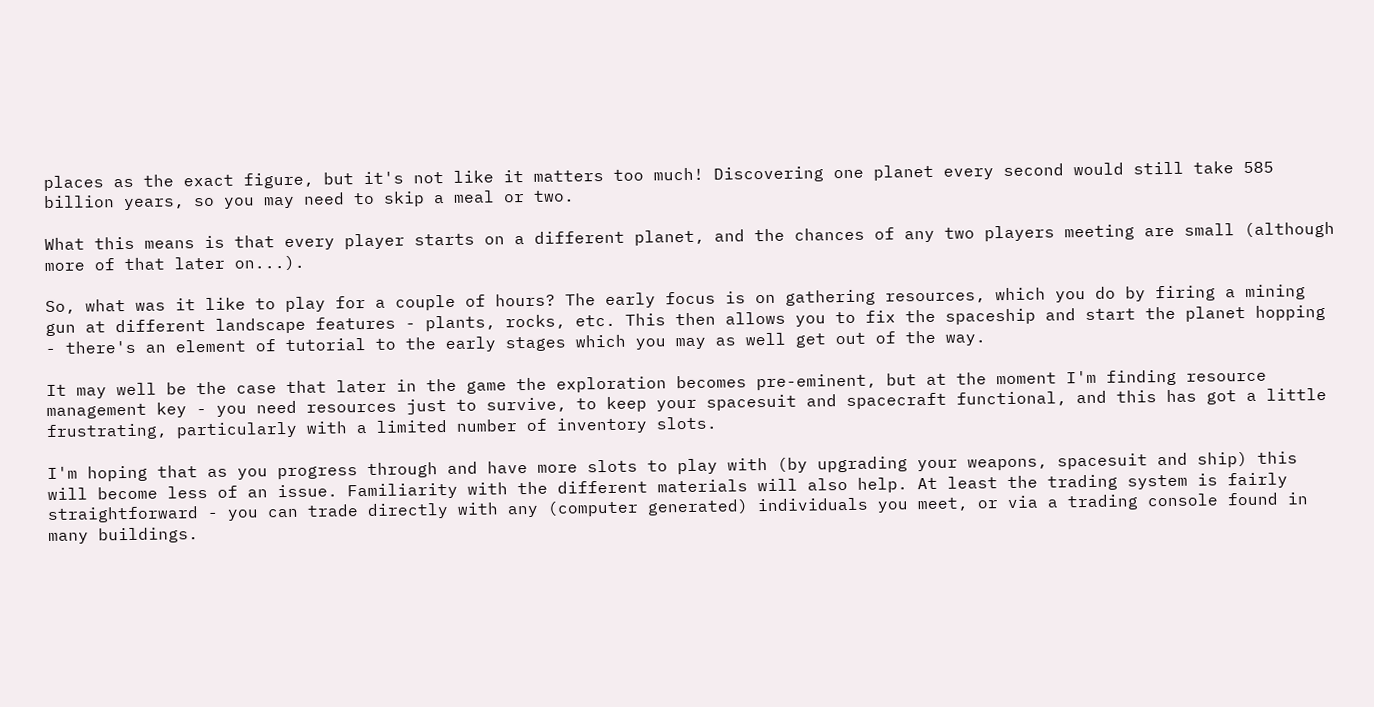places as the exact figure, but it's not like it matters too much! Discovering one planet every second would still take 585 billion years, so you may need to skip a meal or two.

What this means is that every player starts on a different planet, and the chances of any two players meeting are small (although more of that later on...).

So, what was it like to play for a couple of hours? The early focus is on gathering resources, which you do by firing a mining gun at different landscape features - plants, rocks, etc. This then allows you to fix the spaceship and start the planet hopping - there's an element of tutorial to the early stages which you may as well get out of the way.

It may well be the case that later in the game the exploration becomes pre-eminent, but at the moment I'm finding resource management key - you need resources just to survive, to keep your spacesuit and spacecraft functional, and this has got a little frustrating, particularly with a limited number of inventory slots.

I'm hoping that as you progress through and have more slots to play with (by upgrading your weapons, spacesuit and ship) this will become less of an issue. Familiarity with the different materials will also help. At least the trading system is fairly straightforward - you can trade directly with any (computer generated) individuals you meet, or via a trading console found in many buildings.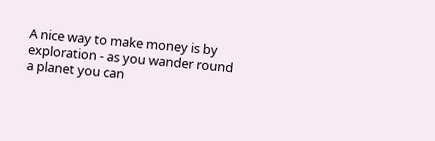A nice way to make money is by exploration - as you wander round a planet you can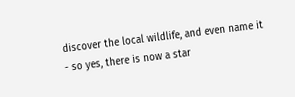discover the local wildlife, and even name it - so yes, there is now a star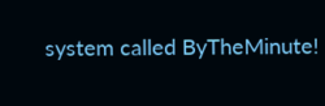system called ByTheMinute!